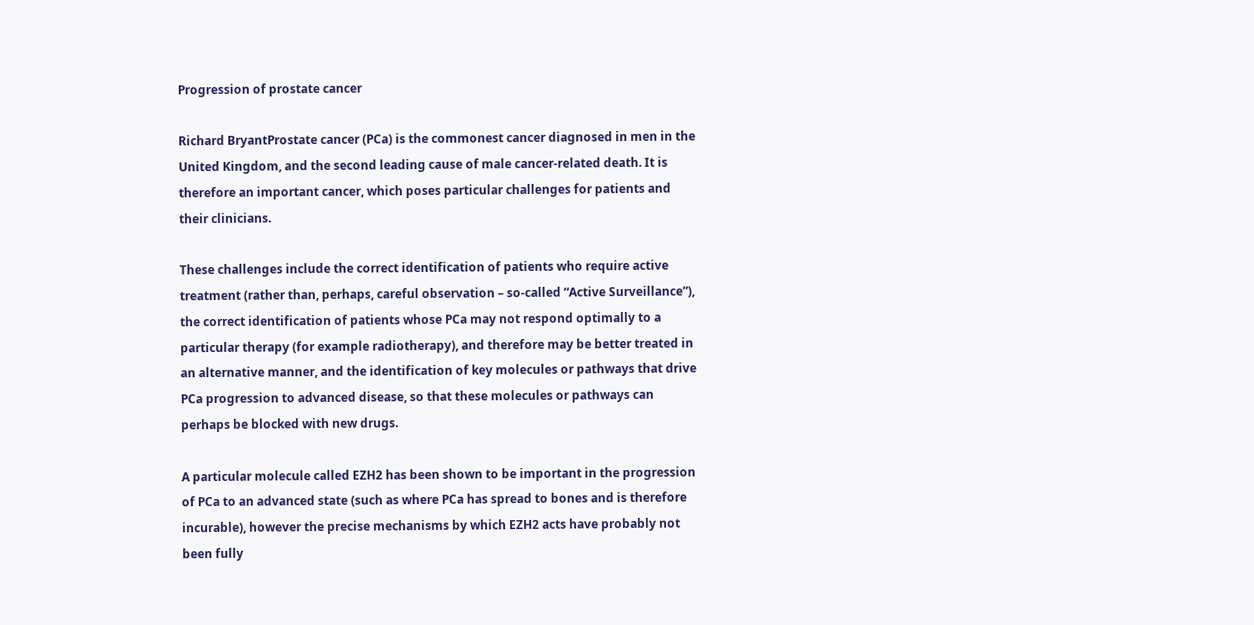Progression of prostate cancer

Richard BryantProstate cancer (PCa) is the commonest cancer diagnosed in men in the United Kingdom, and the second leading cause of male cancer-related death. It is therefore an important cancer, which poses particular challenges for patients and their clinicians.

These challenges include the correct identification of patients who require active treatment (rather than, perhaps, careful observation – so-called “Active Surveillance”), the correct identification of patients whose PCa may not respond optimally to a particular therapy (for example radiotherapy), and therefore may be better treated in an alternative manner, and the identification of key molecules or pathways that drive PCa progression to advanced disease, so that these molecules or pathways can perhaps be blocked with new drugs.

A particular molecule called EZH2 has been shown to be important in the progression of PCa to an advanced state (such as where PCa has spread to bones and is therefore incurable), however the precise mechanisms by which EZH2 acts have probably not been fully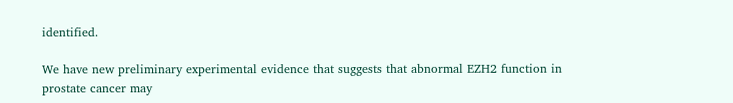identified.

We have new preliminary experimental evidence that suggests that abnormal EZH2 function in prostate cancer may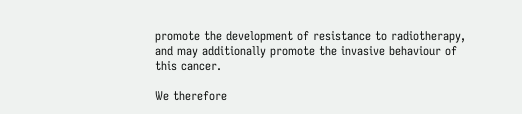promote the development of resistance to radiotherapy, and may additionally promote the invasive behaviour of this cancer.

We therefore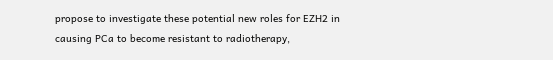propose to investigate these potential new roles for EZH2 in causing PCa to become resistant to radiotherapy,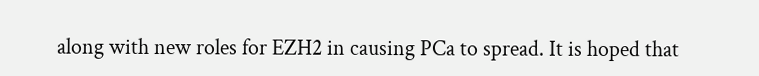along with new roles for EZH2 in causing PCa to spread. It is hoped that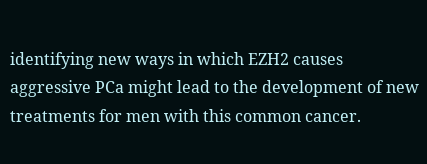identifying new ways in which EZH2 causes aggressive PCa might lead to the development of new treatments for men with this common cancer.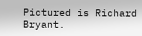Pictured is Richard Bryant.